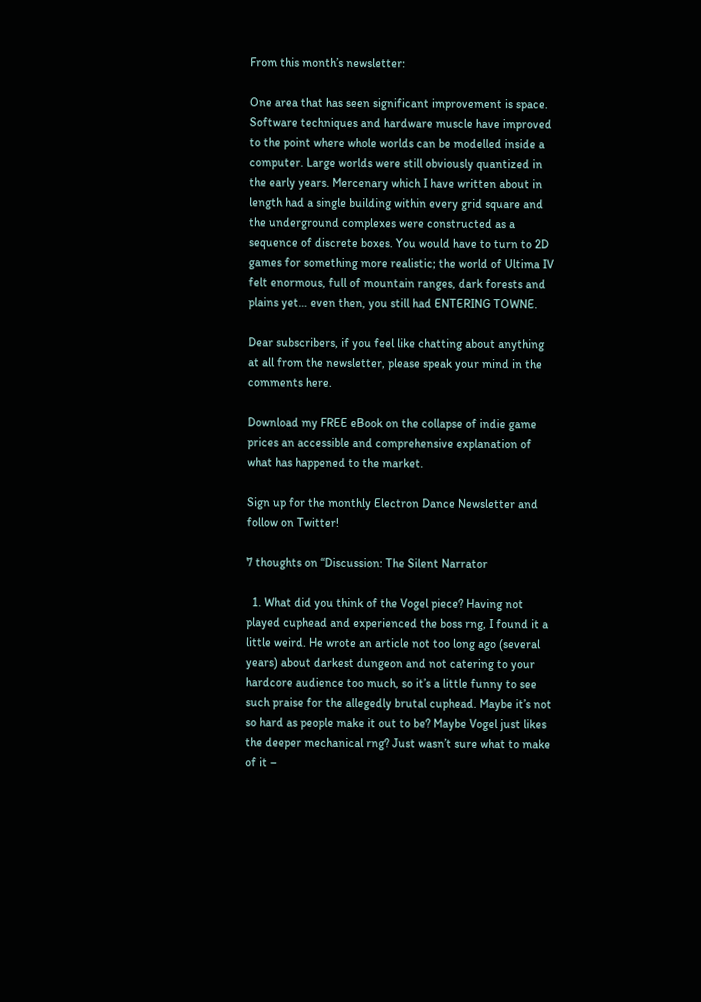From this month’s newsletter:

One area that has seen significant improvement is space. Software techniques and hardware muscle have improved to the point where whole worlds can be modelled inside a computer. Large worlds were still obviously quantized in the early years. Mercenary which I have written about in length had a single building within every grid square and the underground complexes were constructed as a sequence of discrete boxes. You would have to turn to 2D games for something more realistic; the world of Ultima IV felt enormous, full of mountain ranges, dark forests and plains yet… even then, you still had ENTERING TOWNE.

Dear subscribers, if you feel like chatting about anything at all from the newsletter, please speak your mind in the comments here.

Download my FREE eBook on the collapse of indie game prices an accessible and comprehensive explanation of what has happened to the market.

Sign up for the monthly Electron Dance Newsletter and follow on Twitter!

7 thoughts on “Discussion: The Silent Narrator

  1. What did you think of the Vogel piece? Having not played cuphead and experienced the boss rng, I found it a little weird. He wrote an article not too long ago (several years) about darkest dungeon and not catering to your hardcore audience too much, so it’s a little funny to see such praise for the allegedly brutal cuphead. Maybe it’s not so hard as people make it out to be? Maybe Vogel just likes the deeper mechanical rng? Just wasn’t sure what to make of it –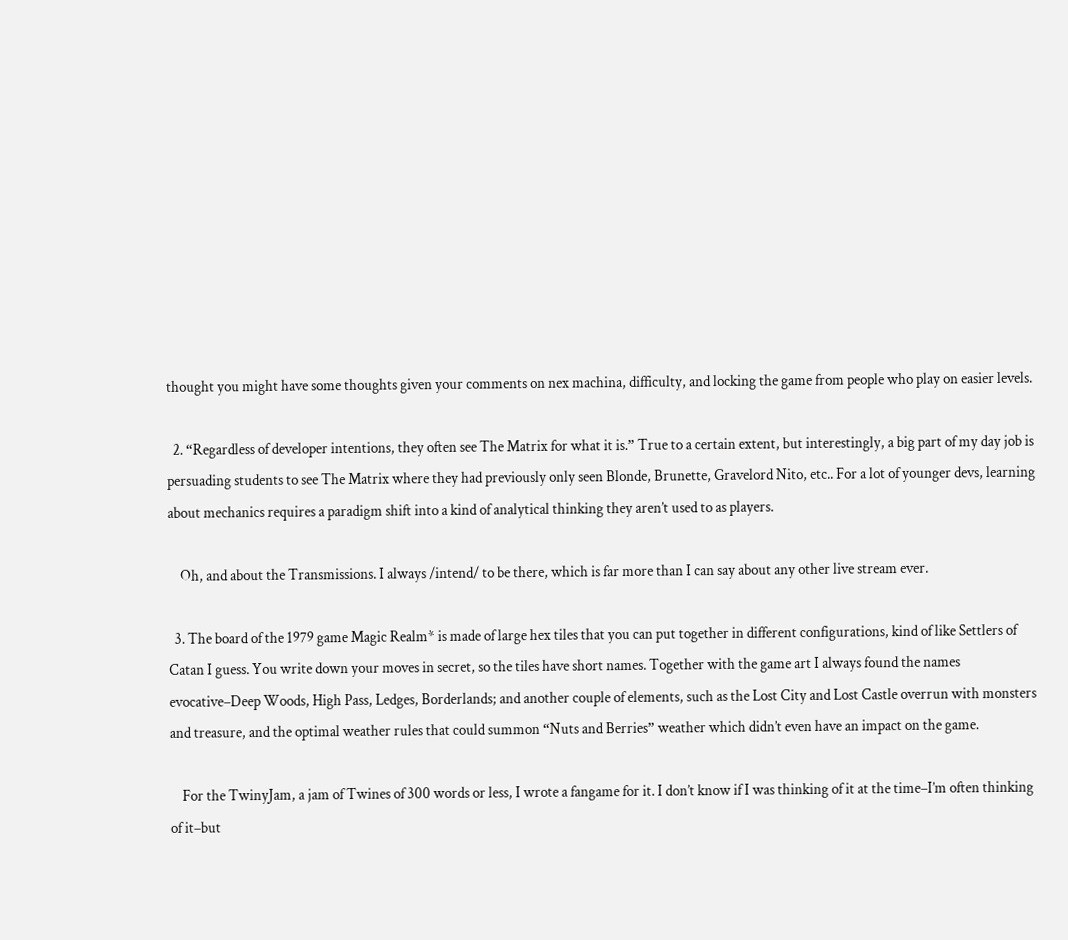thought you might have some thoughts given your comments on nex machina, difficulty, and locking the game from people who play on easier levels.

  2. “Regardless of developer intentions, they often see The Matrix for what it is.” True to a certain extent, but interestingly, a big part of my day job is persuading students to see The Matrix where they had previously only seen Blonde, Brunette, Gravelord Nito, etc.. For a lot of younger devs, learning about mechanics requires a paradigm shift into a kind of analytical thinking they aren’t used to as players.

    Oh, and about the Transmissions. I always /intend/ to be there, which is far more than I can say about any other live stream ever.

  3. The board of the 1979 game Magic Realm* is made of large hex tiles that you can put together in different configurations, kind of like Settlers of Catan I guess. You write down your moves in secret, so the tiles have short names. Together with the game art I always found the names evocative–Deep Woods, High Pass, Ledges, Borderlands; and another couple of elements, such as the Lost City and Lost Castle overrun with monsters and treasure, and the optimal weather rules that could summon “Nuts and Berries” weather which didn’t even have an impact on the game.

    For the TwinyJam, a jam of Twines of 300 words or less, I wrote a fangame for it. I don’t know if I was thinking of it at the time–I’m often thinking of it–but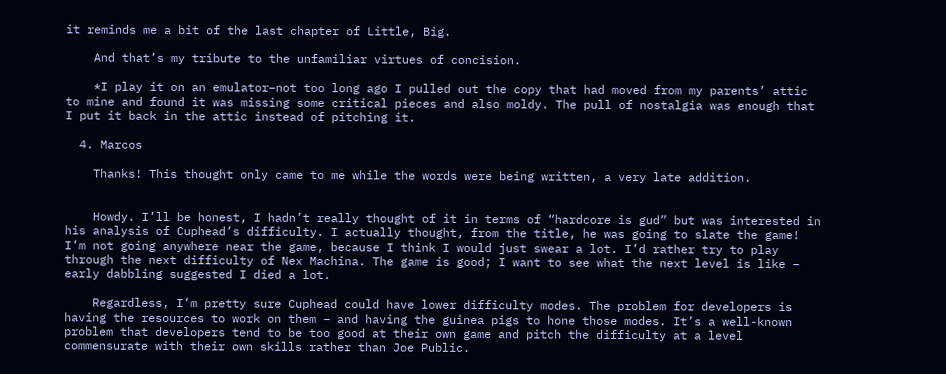it reminds me a bit of the last chapter of Little, Big.

    And that’s my tribute to the unfamiliar virtues of concision.

    *I play it on an emulator–not too long ago I pulled out the copy that had moved from my parents’ attic to mine and found it was missing some critical pieces and also moldy. The pull of nostalgia was enough that I put it back in the attic instead of pitching it.

  4. Marcos

    Thanks! This thought only came to me while the words were being written, a very late addition.


    Howdy. I’ll be honest, I hadn’t really thought of it in terms of “hardcore is gud” but was interested in his analysis of Cuphead’s difficulty. I actually thought, from the title, he was going to slate the game! I’m not going anywhere near the game, because I think I would just swear a lot. I’d rather try to play through the next difficulty of Nex Machina. The game is good; I want to see what the next level is like – early dabbling suggested I died a lot.

    Regardless, I’m pretty sure Cuphead could have lower difficulty modes. The problem for developers is having the resources to work on them – and having the guinea pigs to hone those modes. It’s a well-known problem that developers tend to be too good at their own game and pitch the difficulty at a level commensurate with their own skills rather than Joe Public.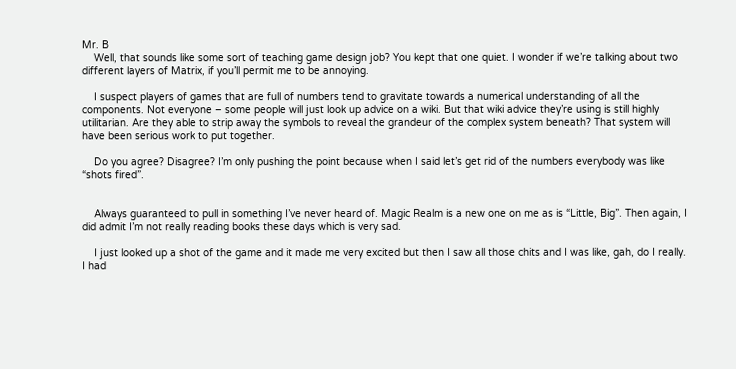Mr. B
    Well, that sounds like some sort of teaching game design job? You kept that one quiet. I wonder if we’re talking about two different layers of Matrix, if you’ll permit me to be annoying.

    I suspect players of games that are full of numbers tend to gravitate towards a numerical understanding of all the components. Not everyone – some people will just look up advice on a wiki. But that wiki advice they’re using is still highly utilitarian. Are they able to strip away the symbols to reveal the grandeur of the complex system beneath? That system will have been serious work to put together.

    Do you agree? Disagree? I’m only pushing the point because when I said let’s get rid of the numbers everybody was like “shots fired”.


    Always guaranteed to pull in something I’ve never heard of. Magic Realm is a new one on me as is “Little, Big”. Then again, I did admit I’m not really reading books these days which is very sad.

    I just looked up a shot of the game and it made me very excited but then I saw all those chits and I was like, gah, do I really. I had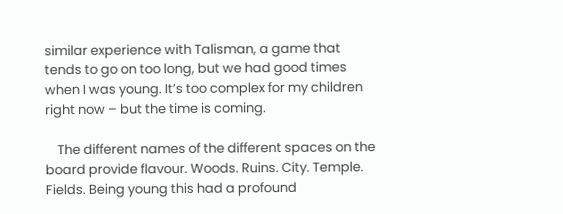similar experience with Talisman, a game that tends to go on too long, but we had good times when I was young. It’s too complex for my children right now – but the time is coming.

    The different names of the different spaces on the board provide flavour. Woods. Ruins. City. Temple. Fields. Being young this had a profound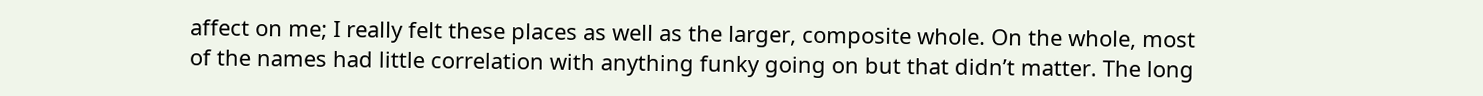affect on me; I really felt these places as well as the larger, composite whole. On the whole, most of the names had little correlation with anything funky going on but that didn’t matter. The long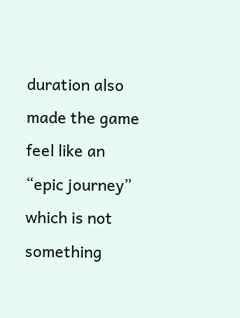duration also made the game feel like an “epic journey” which is not something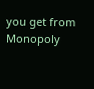you get from Monopoly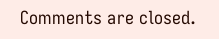Comments are closed.